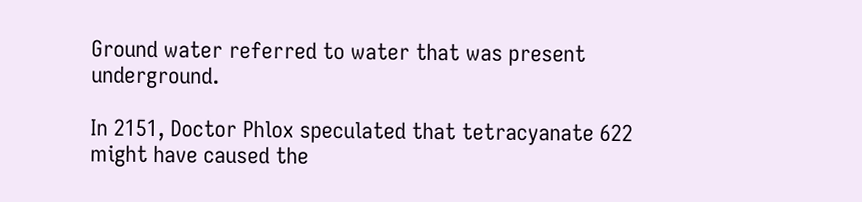Ground water referred to water that was present underground.

In 2151, Doctor Phlox speculated that tetracyanate 622 might have caused the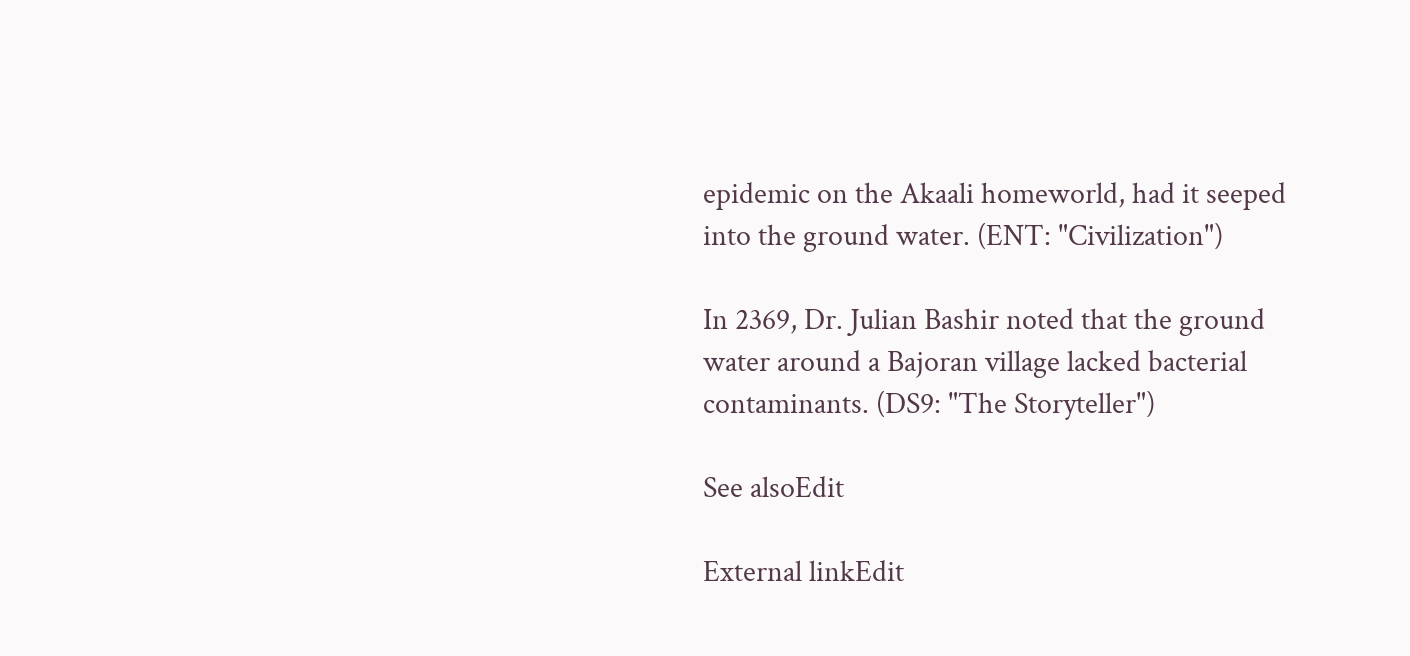epidemic on the Akaali homeworld, had it seeped into the ground water. (ENT: "Civilization")

In 2369, Dr. Julian Bashir noted that the ground water around a Bajoran village lacked bacterial contaminants. (DS9: "The Storyteller")

See alsoEdit

External linkEdit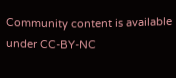Community content is available under CC-BY-NC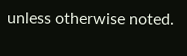unless otherwise noted.